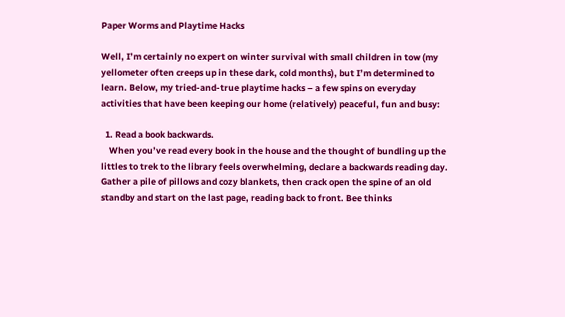Paper Worms and Playtime Hacks

Well, I’m certainly no expert on winter survival with small children in tow (my yellometer often creeps up in these dark, cold months), but I’m determined to learn. Below, my tried-and-true playtime hacks – a few spins on everyday activities that have been keeping our home (relatively) peaceful, fun and busy:

  1. Read a book backwards.
    When you’ve read every book in the house and the thought of bundling up the littles to trek to the library feels overwhelming, declare a backwards reading day. Gather a pile of pillows and cozy blankets, then crack open the spine of an old standby and start on the last page, reading back to front. Bee thinks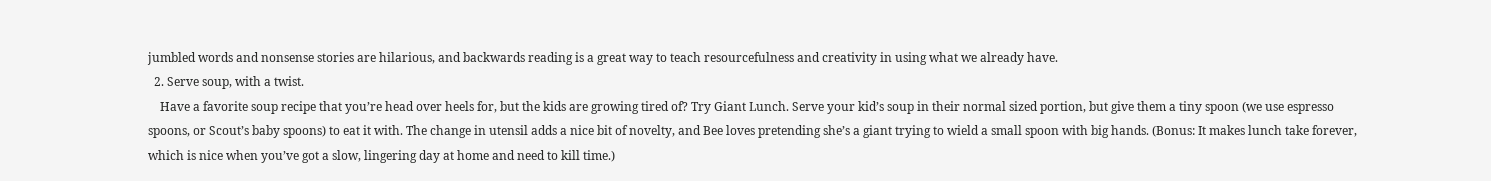jumbled words and nonsense stories are hilarious, and backwards reading is a great way to teach resourcefulness and creativity in using what we already have.
  2. Serve soup, with a twist.
    Have a favorite soup recipe that you’re head over heels for, but the kids are growing tired of? Try Giant Lunch. Serve your kid’s soup in their normal sized portion, but give them a tiny spoon (we use espresso spoons, or Scout’s baby spoons) to eat it with. The change in utensil adds a nice bit of novelty, and Bee loves pretending she’s a giant trying to wield a small spoon with big hands. (Bonus: It makes lunch take forever, which is nice when you’ve got a slow, lingering day at home and need to kill time.)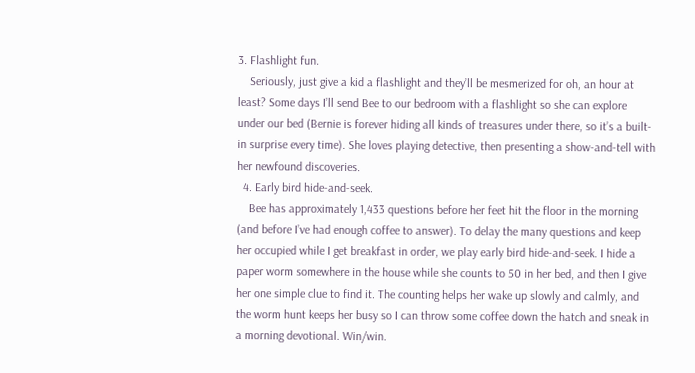3. Flashlight fun.
    Seriously, just give a kid a flashlight and they’ll be mesmerized for oh, an hour at least? Some days I’ll send Bee to our bedroom with a flashlight so she can explore under our bed (Bernie is forever hiding all kinds of treasures under there, so it’s a built-in surprise every time). She loves playing detective, then presenting a show-and-tell with her newfound discoveries.
  4. Early bird hide-and-seek.
    Bee has approximately 1,433 questions before her feet hit the floor in the morning (and before I’ve had enough coffee to answer). To delay the many questions and keep her occupied while I get breakfast in order, we play early bird hide-and-seek. I hide a paper worm somewhere in the house while she counts to 50 in her bed, and then I give her one simple clue to find it. The counting helps her wake up slowly and calmly, and the worm hunt keeps her busy so I can throw some coffee down the hatch and sneak in a morning devotional. Win/win.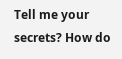Tell me your secrets? How do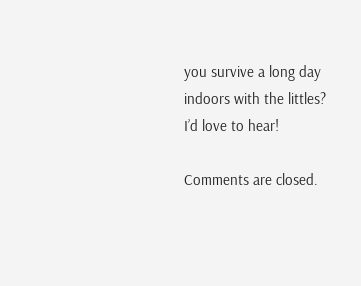you survive a long day indoors with the littles? I’d love to hear!

Comments are closed.